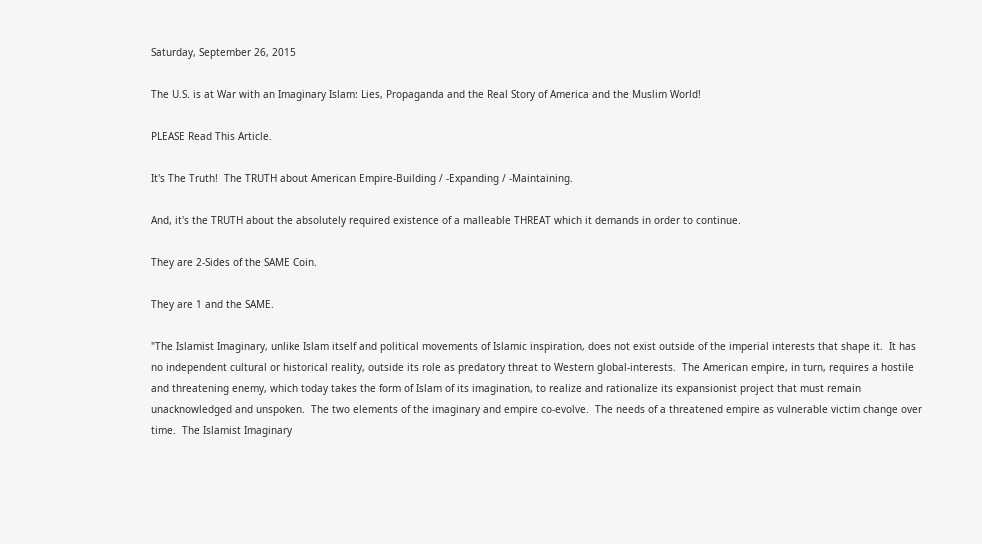Saturday, September 26, 2015

The U.S. is at War with an Imaginary Islam: Lies, Propaganda and the Real Story of America and the Muslim World!

PLEASE Read This Article.

It's The Truth!  The TRUTH about American Empire-Building / -Expanding / -Maintaining.

And, it's the TRUTH about the absolutely required existence of a malleable THREAT which it demands in order to continue.

They are 2-Sides of the SAME Coin.

They are 1 and the SAME.

"The Islamist Imaginary, unlike Islam itself and political movements of Islamic inspiration, does not exist outside of the imperial interests that shape it.  It has no independent cultural or historical reality, outside its role as predatory threat to Western global-interests.  The American empire, in turn, requires a hostile and threatening enemy, which today takes the form of Islam of its imagination, to realize and rationalize its expansionist project that must remain unacknowledged and unspoken.  The two elements of the imaginary and empire co-evolve.  The needs of a threatened empire as vulnerable victim change over time.  The Islamist Imaginary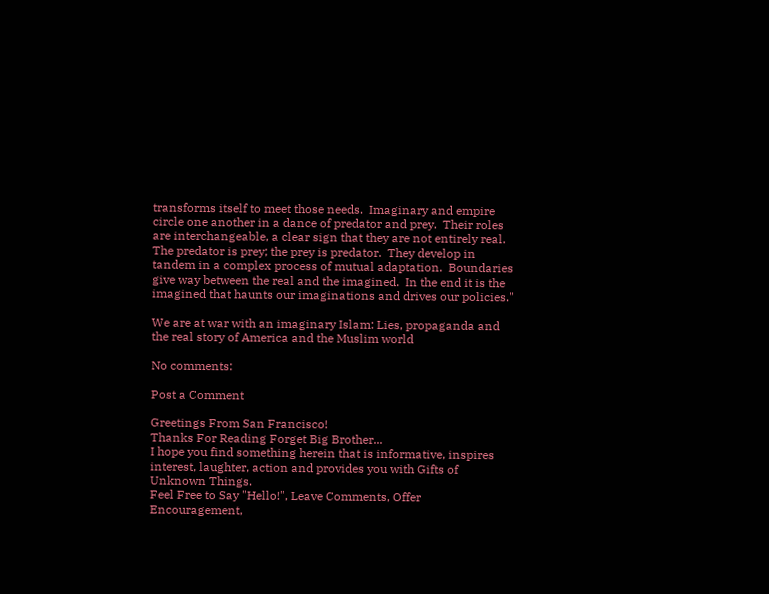transforms itself to meet those needs.  Imaginary and empire circle one another in a dance of predator and prey.  Their roles are interchangeable, a clear sign that they are not entirely real. The predator is prey; the prey is predator.  They develop in tandem in a complex process of mutual adaptation.  Boundaries give way between the real and the imagined.  In the end it is the imagined that haunts our imaginations and drives our policies."

We are at war with an imaginary Islam: Lies, propaganda and the real story of America and the Muslim world

No comments:

Post a Comment

Greetings From San Francisco!
Thanks For Reading Forget Big Brother...
I hope you find something herein that is informative, inspires interest, laughter, action and provides you with Gifts of Unknown Things.
Feel Free to Say "Hello!", Leave Comments, Offer Encouragement,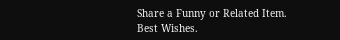Share a Funny or Related Item.
Best Wishes.